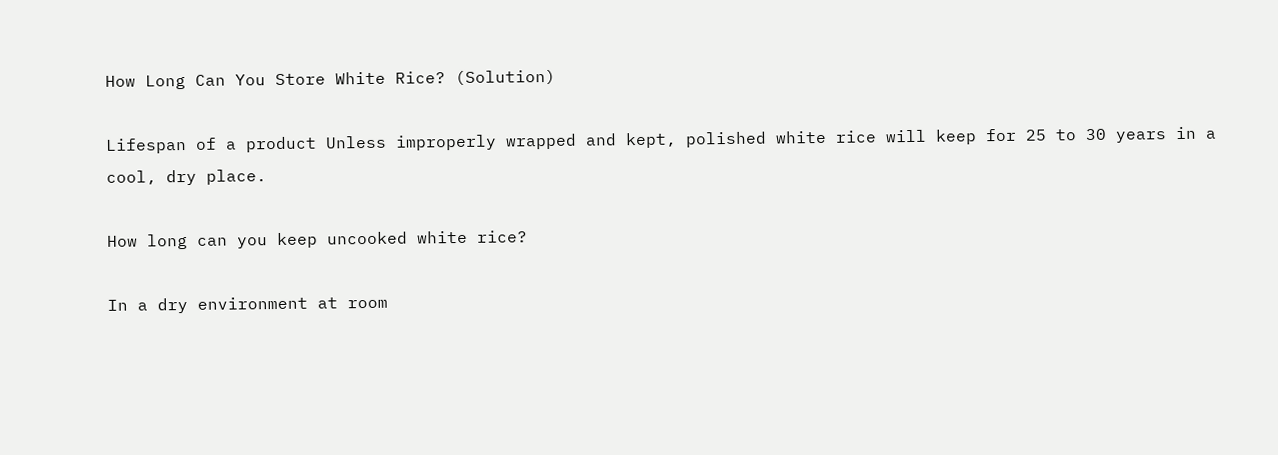How Long Can You Store White Rice? (Solution)

Lifespan of a product Unless improperly wrapped and kept, polished white rice will keep for 25 to 30 years in a cool, dry place.

How long can you keep uncooked white rice?

In a dry environment at room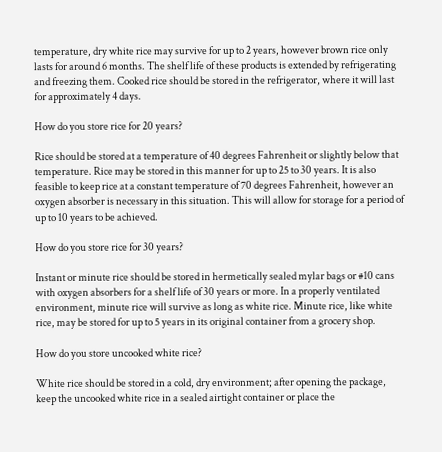temperature, dry white rice may survive for up to 2 years, however brown rice only lasts for around 6 months. The shelf life of these products is extended by refrigerating and freezing them. Cooked rice should be stored in the refrigerator, where it will last for approximately 4 days.

How do you store rice for 20 years?

Rice should be stored at a temperature of 40 degrees Fahrenheit or slightly below that temperature. Rice may be stored in this manner for up to 25 to 30 years. It is also feasible to keep rice at a constant temperature of 70 degrees Fahrenheit, however an oxygen absorber is necessary in this situation. This will allow for storage for a period of up to 10 years to be achieved.

How do you store rice for 30 years?

Instant or minute rice should be stored in hermetically sealed mylar bags or #10 cans with oxygen absorbers for a shelf life of 30 years or more. In a properly ventilated environment, minute rice will survive as long as white rice. Minute rice, like white rice, may be stored for up to 5 years in its original container from a grocery shop.

How do you store uncooked white rice?

White rice should be stored in a cold, dry environment; after opening the package, keep the uncooked white rice in a sealed airtight container or place the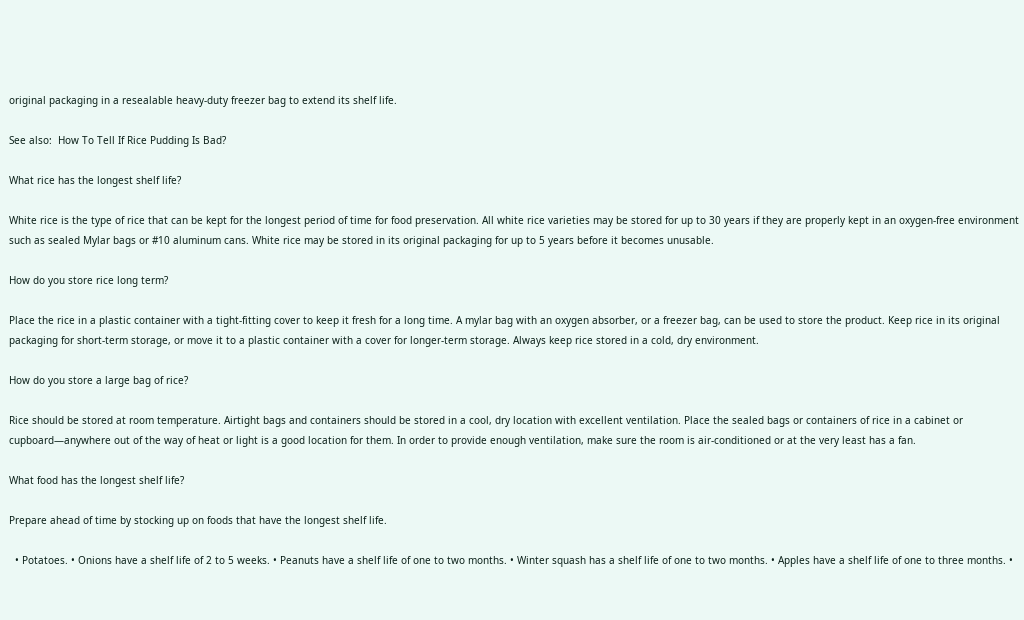original packaging in a resealable heavy-duty freezer bag to extend its shelf life.

See also:  How To Tell If Rice Pudding Is Bad?

What rice has the longest shelf life?

White rice is the type of rice that can be kept for the longest period of time for food preservation. All white rice varieties may be stored for up to 30 years if they are properly kept in an oxygen-free environment such as sealed Mylar bags or #10 aluminum cans. White rice may be stored in its original packaging for up to 5 years before it becomes unusable.

How do you store rice long term?

Place the rice in a plastic container with a tight-fitting cover to keep it fresh for a long time. A mylar bag with an oxygen absorber, or a freezer bag, can be used to store the product. Keep rice in its original packaging for short-term storage, or move it to a plastic container with a cover for longer-term storage. Always keep rice stored in a cold, dry environment.

How do you store a large bag of rice?

Rice should be stored at room temperature. Airtight bags and containers should be stored in a cool, dry location with excellent ventilation. Place the sealed bags or containers of rice in a cabinet or cupboard—anywhere out of the way of heat or light is a good location for them. In order to provide enough ventilation, make sure the room is air-conditioned or at the very least has a fan.

What food has the longest shelf life?

Prepare ahead of time by stocking up on foods that have the longest shelf life.

  • Potatoes. • Onions have a shelf life of 2 to 5 weeks. • Peanuts have a shelf life of one to two months. • Winter squash has a shelf life of one to two months. • Apples have a shelf life of one to three months. •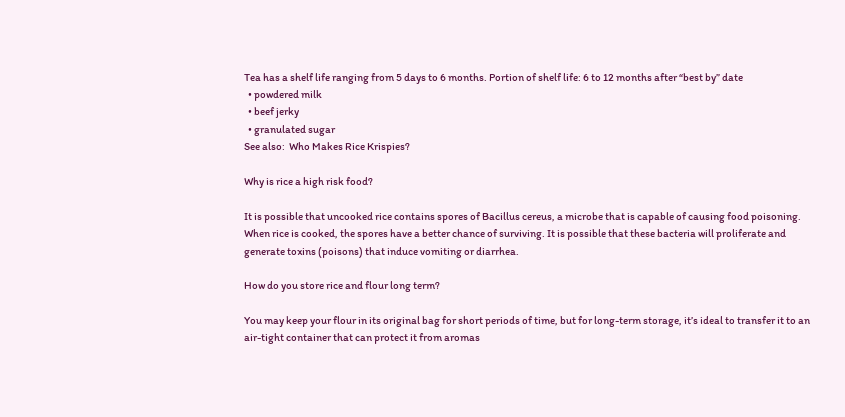Tea has a shelf life ranging from 5 days to 6 months. Portion of shelf life: 6 to 12 months after “best by” date
  • powdered milk
  • beef jerky
  • granulated sugar
See also:  Who Makes Rice Krispies?

Why is rice a high risk food?

It is possible that uncooked rice contains spores of Bacillus cereus, a microbe that is capable of causing food poisoning. When rice is cooked, the spores have a better chance of surviving. It is possible that these bacteria will proliferate and generate toxins (poisons) that induce vomiting or diarrhea.

How do you store rice and flour long term?

You may keep your flour in its original bag for short periods of time, but for long-term storage, it’s ideal to transfer it to an air-tight container that can protect it from aromas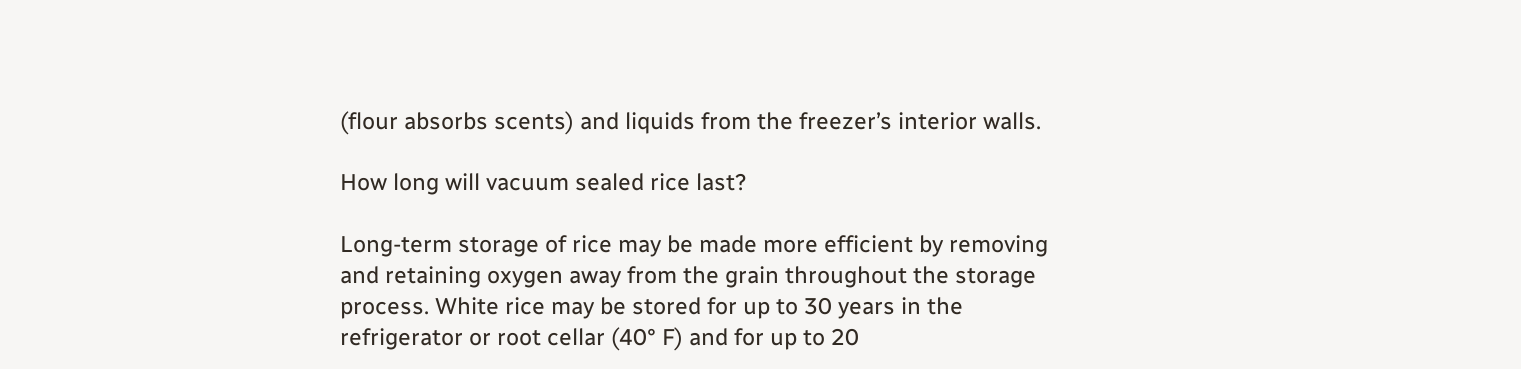(flour absorbs scents) and liquids from the freezer’s interior walls.

How long will vacuum sealed rice last?

Long-term storage of rice may be made more efficient by removing and retaining oxygen away from the grain throughout the storage process. White rice may be stored for up to 30 years in the refrigerator or root cellar (40° F) and for up to 20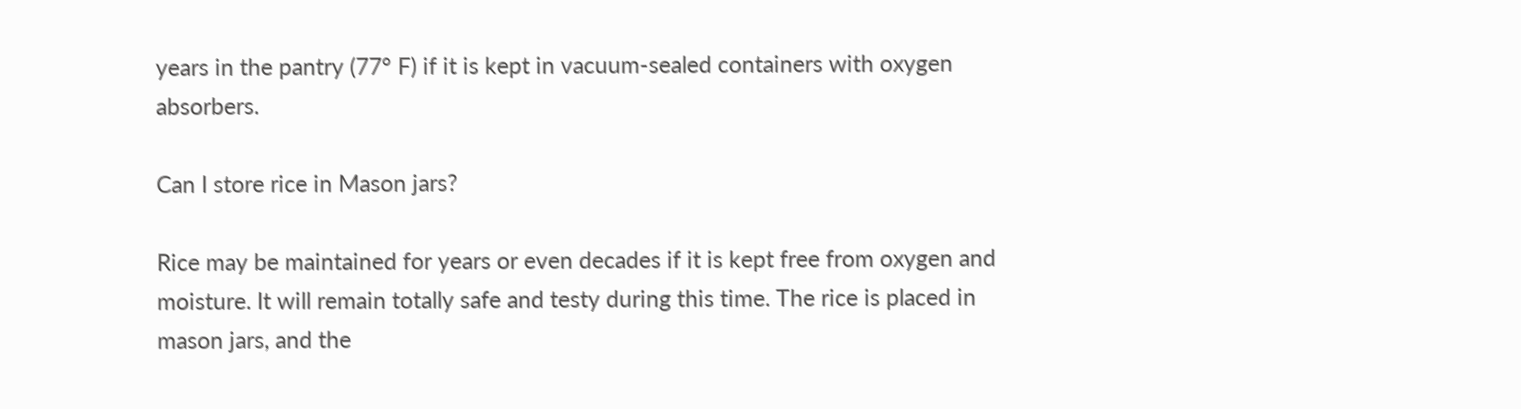years in the pantry (77° F) if it is kept in vacuum-sealed containers with oxygen absorbers.

Can I store rice in Mason jars?

Rice may be maintained for years or even decades if it is kept free from oxygen and moisture. It will remain totally safe and testy during this time. The rice is placed in mason jars, and the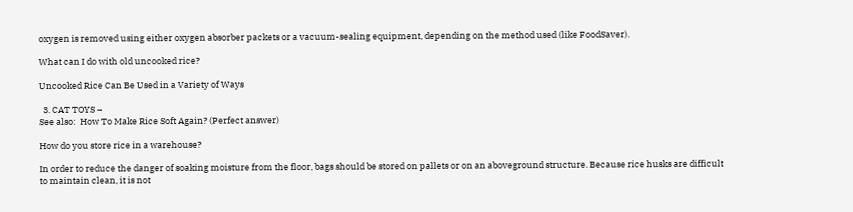oxygen is removed using either oxygen absorber packets or a vacuum-sealing equipment, depending on the method used (like FoodSaver).

What can I do with old uncooked rice?

Uncooked Rice Can Be Used in a Variety of Ways

  3. CAT TOYS –
See also:  How To Make Rice Soft Again? (Perfect answer)

How do you store rice in a warehouse?

In order to reduce the danger of soaking moisture from the floor, bags should be stored on pallets or on an aboveground structure. Because rice husks are difficult to maintain clean, it is not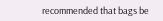recommended that bags be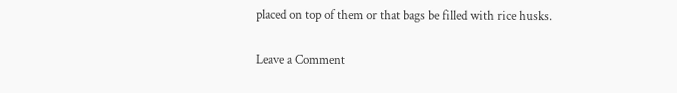placed on top of them or that bags be filled with rice husks.

Leave a Comment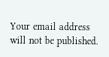Your email address will not be published.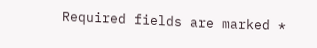Required fields are marked *